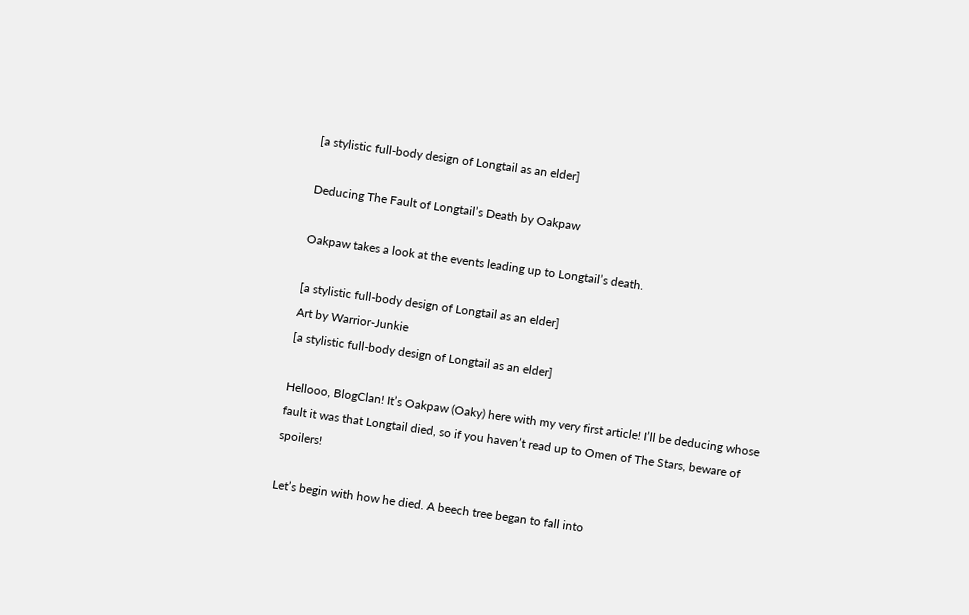[a stylistic full-body design of Longtail as an elder]

Deducing The Fault of Longtail’s Death by Oakpaw

Oakpaw takes a look at the events leading up to Longtail’s death.

[a stylistic full-body design of Longtail as an elder]
Art by Warrior-Junkie
[a stylistic full-body design of Longtail as an elder]

Hellooo, BlogClan! It’s Oakpaw (Oaky) here with my very first article! I’ll be deducing whose fault it was that Longtail died, so if you haven’t read up to Omen of The Stars, beware of spoilers!

Let’s begin with how he died. A beech tree began to fall into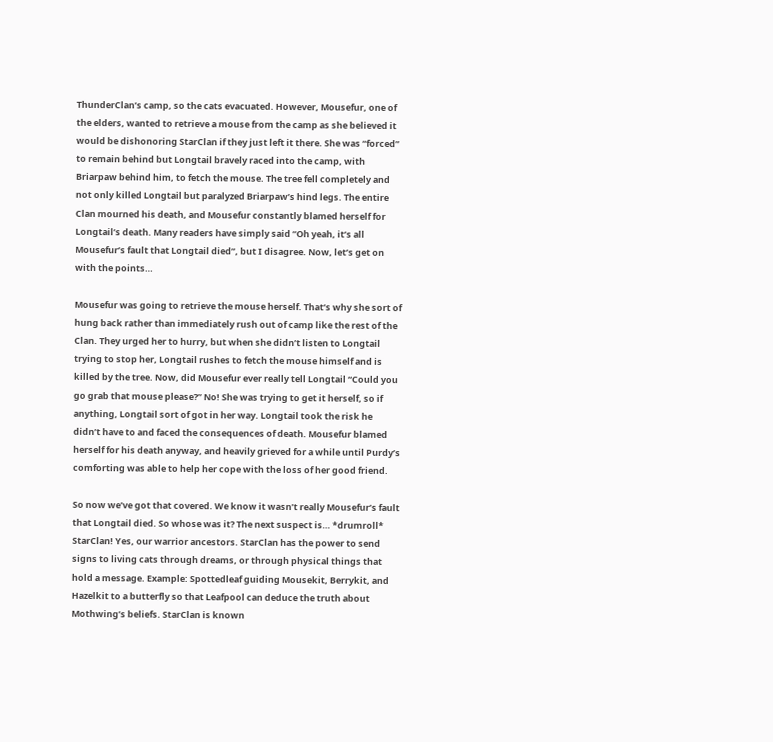ThunderClan’s camp, so the cats evacuated. However, Mousefur, one of the elders, wanted to retrieve a mouse from the camp as she believed it would be dishonoring StarClan if they just left it there. She was “forced” to remain behind but Longtail bravely raced into the camp, with Briarpaw behind him, to fetch the mouse. The tree fell completely and not only killed Longtail but paralyzed Briarpaw’s hind legs. The entire Clan mourned his death, and Mousefur constantly blamed herself for Longtail’s death. Many readers have simply said “Oh yeah, it’s all Mousefur’s fault that Longtail died”, but I disagree. Now, let’s get on with the points…

Mousefur was going to retrieve the mouse herself. That’s why she sort of hung back rather than immediately rush out of camp like the rest of the Clan. They urged her to hurry, but when she didn’t listen to Longtail trying to stop her, Longtail rushes to fetch the mouse himself and is killed by the tree. Now, did Mousefur ever really tell Longtail “Could you go grab that mouse please?” No! She was trying to get it herself, so if anything, Longtail sort of got in her way. Longtail took the risk he didn’t have to and faced the consequences of death. Mousefur blamed herself for his death anyway, and heavily grieved for a while until Purdy’s comforting was able to help her cope with the loss of her good friend.

So now we’ve got that covered. We know it wasn’t really Mousefur’s fault that Longtail died. So whose was it? The next suspect is… *drumroll* StarClan! Yes, our warrior ancestors. StarClan has the power to send signs to living cats through dreams, or through physical things that hold a message. Example: Spottedleaf guiding Mousekit, Berrykit, and Hazelkit to a butterfly so that Leafpool can deduce the truth about Mothwing’s beliefs. StarClan is known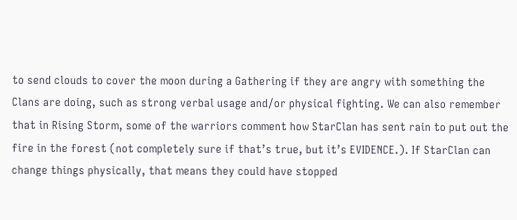to send clouds to cover the moon during a Gathering if they are angry with something the Clans are doing, such as strong verbal usage and/or physical fighting. We can also remember that in Rising Storm, some of the warriors comment how StarClan has sent rain to put out the fire in the forest (not completely sure if that’s true, but it’s EVIDENCE.). If StarClan can change things physically, that means they could have stopped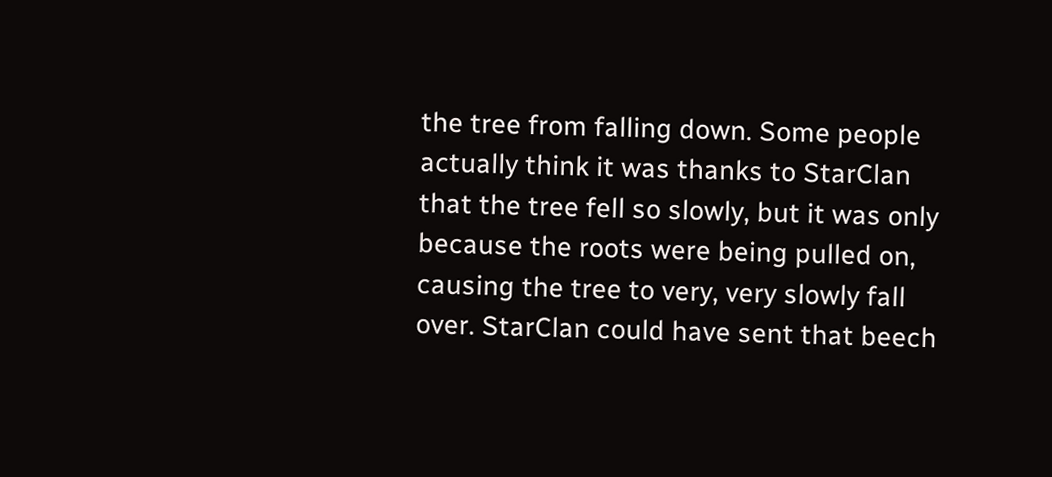the tree from falling down. Some people actually think it was thanks to StarClan that the tree fell so slowly, but it was only because the roots were being pulled on, causing the tree to very, very slowly fall over. StarClan could have sent that beech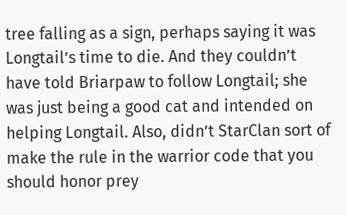tree falling as a sign, perhaps saying it was Longtail’s time to die. And they couldn’t have told Briarpaw to follow Longtail; she was just being a good cat and intended on helping Longtail. Also, didn’t StarClan sort of make the rule in the warrior code that you should honor prey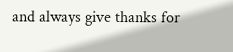and always give thanks for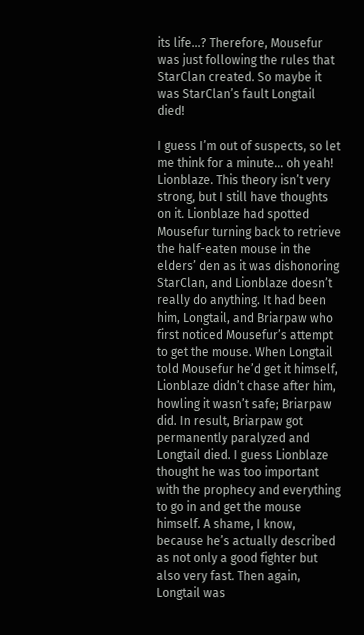its life…? Therefore, Mousefur was just following the rules that StarClan created. So maybe it was StarClan’s fault Longtail died!

I guess I’m out of suspects, so let me think for a minute… oh yeah! Lionblaze. This theory isn’t very strong, but I still have thoughts on it. Lionblaze had spotted Mousefur turning back to retrieve the half-eaten mouse in the elders’ den as it was dishonoring StarClan, and Lionblaze doesn’t really do anything. It had been him, Longtail, and Briarpaw who first noticed Mousefur’s attempt to get the mouse. When Longtail told Mousefur he’d get it himself, Lionblaze didn’t chase after him, howling it wasn’t safe; Briarpaw did. In result, Briarpaw got permanently paralyzed and Longtail died. I guess Lionblaze thought he was too important with the prophecy and everything to go in and get the mouse himself. A shame, I know, because he’s actually described as not only a good fighter but also very fast. Then again, Longtail was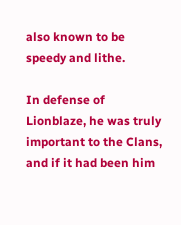also known to be speedy and lithe.

In defense of Lionblaze, he was truly important to the Clans, and if it had been him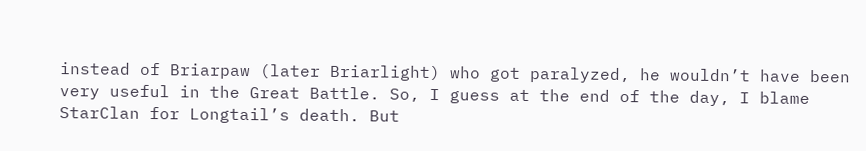instead of Briarpaw (later Briarlight) who got paralyzed, he wouldn’t have been very useful in the Great Battle. So, I guess at the end of the day, I blame StarClan for Longtail’s death. But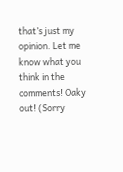that’s just my opinion. Let me know what you think in the comments! Oaky out! (Sorry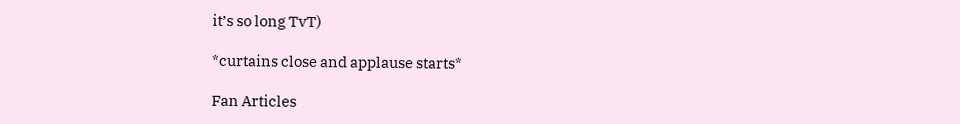it’s so long TvT)

*curtains close and applause starts*

Fan Articles